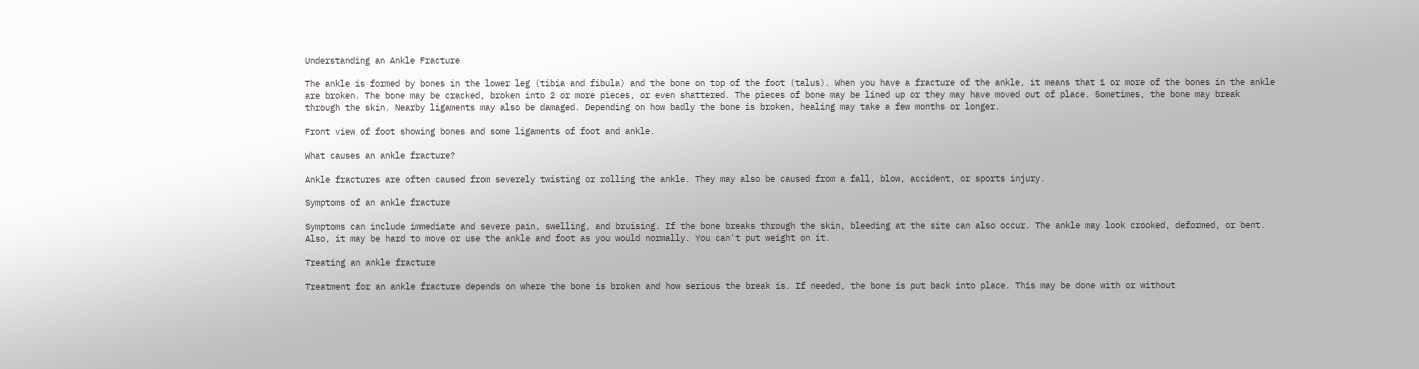Understanding an Ankle Fracture

The ankle is formed by bones in the lower leg (tibia and fibula) and the bone on top of the foot (talus). When you have a fracture of the ankle, it means that 1 or more of the bones in the ankle are broken. The bone may be cracked, broken into 2 or more pieces, or even shattered. The pieces of bone may be lined up or they may have moved out of place. Sometimes, the bone may break through the skin. Nearby ligaments may also be damaged. Depending on how badly the bone is broken, healing may take a few months or longer.

Front view of foot showing bones and some ligaments of foot and ankle.

What causes an ankle fracture?

Ankle fractures are often caused from severely twisting or rolling the ankle. They may also be caused from a fall, blow, accident, or sports injury.

Symptoms of an ankle fracture

Symptoms can include immediate and severe pain, swelling, and bruising. If the bone breaks through the skin, bleeding at the site can also occur. The ankle may look crooked, deformed, or bent. Also, it may be hard to move or use the ankle and foot as you would normally. You can't put weight on it.

Treating an ankle fracture

Treatment for an ankle fracture depends on where the bone is broken and how serious the break is. If needed, the bone is put back into place. This may be done with or without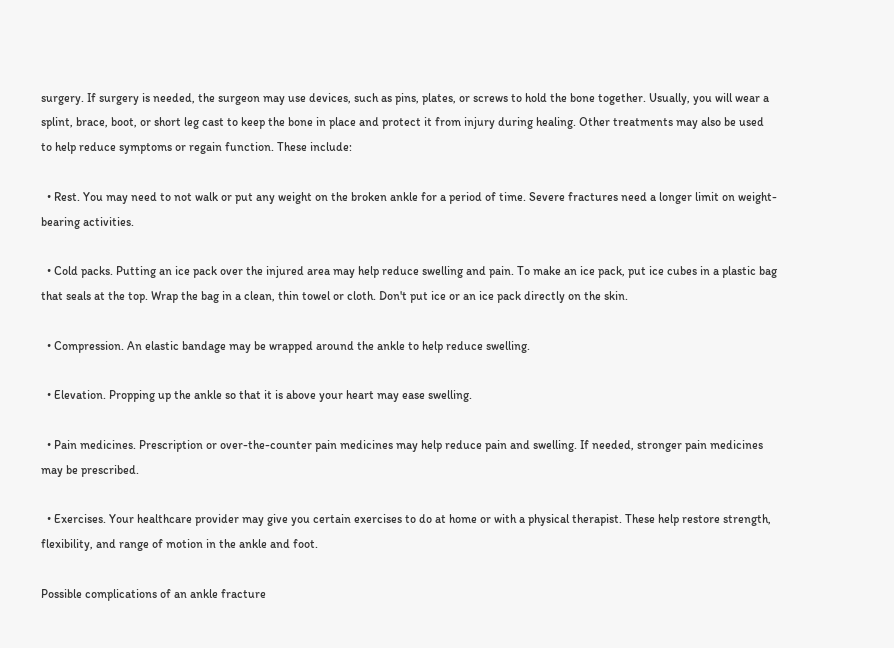surgery. If surgery is needed, the surgeon may use devices, such as pins, plates, or screws to hold the bone together. Usually, you will wear a splint, brace, boot, or short leg cast to keep the bone in place and protect it from injury during healing. Other treatments may also be used to help reduce symptoms or regain function. These include:

  • Rest. You may need to not walk or put any weight on the broken ankle for a period of time. Severe fractures need a longer limit on weight-bearing activities.

  • Cold packs. Putting an ice pack over the injured area may help reduce swelling and pain. To make an ice pack, put ice cubes in a plastic bag that seals at the top. Wrap the bag in a clean, thin towel or cloth. Don't put ice or an ice pack directly on the skin.

  • Compression. An elastic bandage may be wrapped around the ankle to help reduce swelling.

  • Elevation. Propping up the ankle so that it is above your heart may ease swelling.

  • Pain medicines. Prescription or over-the-counter pain medicines may help reduce pain and swelling. If needed, stronger pain medicines may be prescribed.

  • Exercises. Your healthcare provider may give you certain exercises to do at home or with a physical therapist. These help restore strength, flexibility, and range of motion in the ankle and foot.

Possible complications of an ankle fracture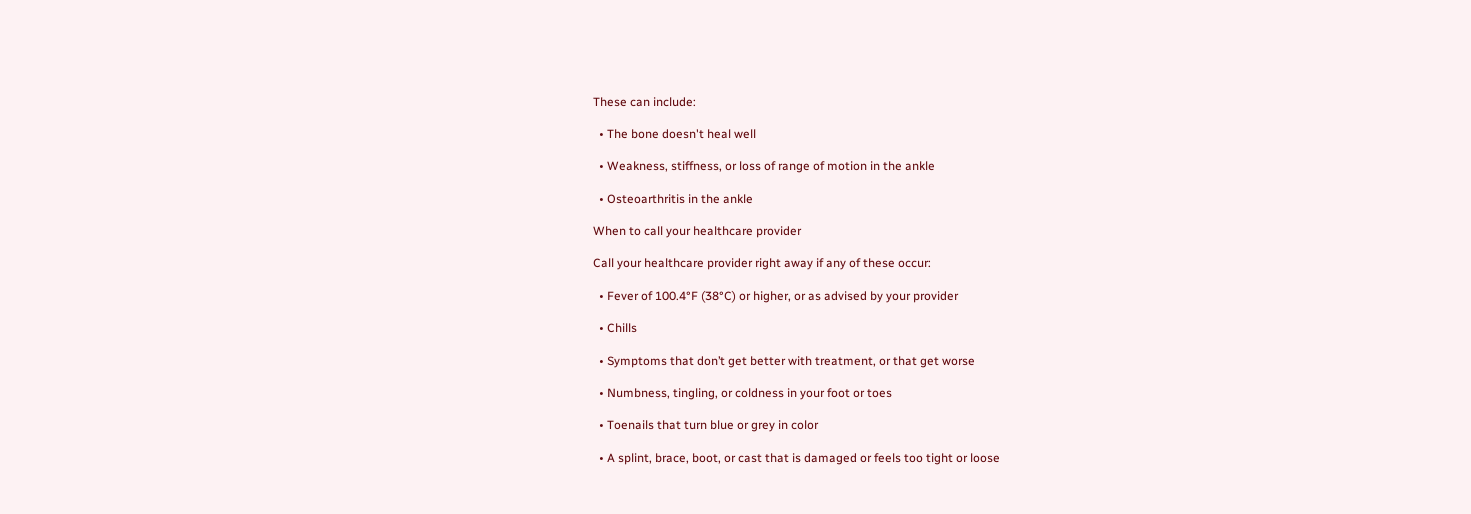These can include:

  • The bone doesn't heal well

  • Weakness, stiffness, or loss of range of motion in the ankle

  • Osteoarthritis in the ankle

When to call your healthcare provider

Call your healthcare provider right away if any of these occur:

  • Fever of 100.4°F (38°C) or higher, or as advised by your provider

  • Chills

  • Symptoms that don’t get better with treatment, or that get worse

  • Numbness, tingling, or coldness in your foot or toes

  • Toenails that turn blue or grey in color

  • A splint, brace, boot, or cast that is damaged or feels too tight or loose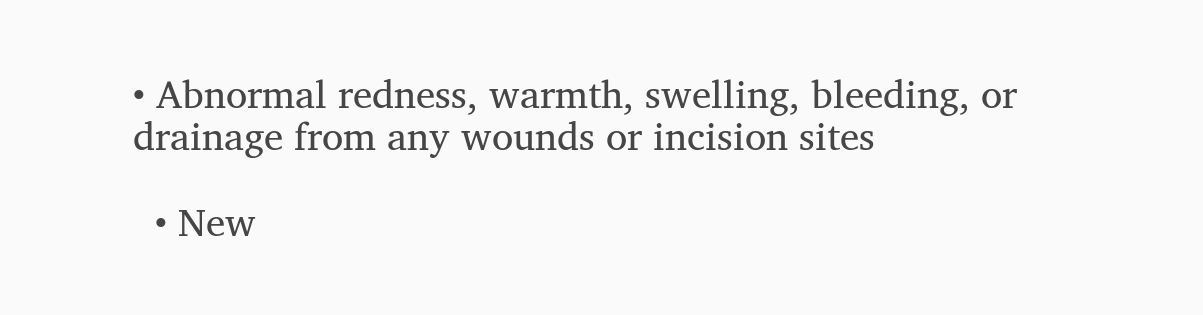• Abnormal redness, warmth, swelling, bleeding, or drainage from any wounds or incision sites

  • New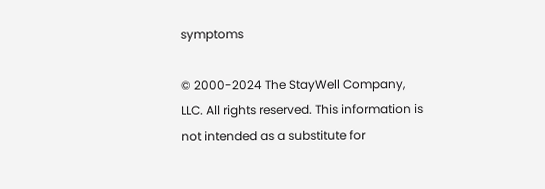symptoms

© 2000-2024 The StayWell Company, LLC. All rights reserved. This information is not intended as a substitute for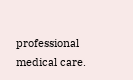professional medical care.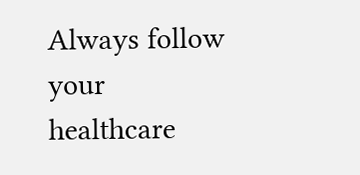Always follow your healthcare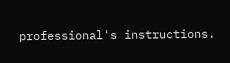professional's instructions.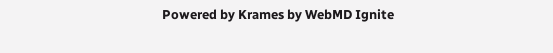Powered by Krames by WebMD Ignite